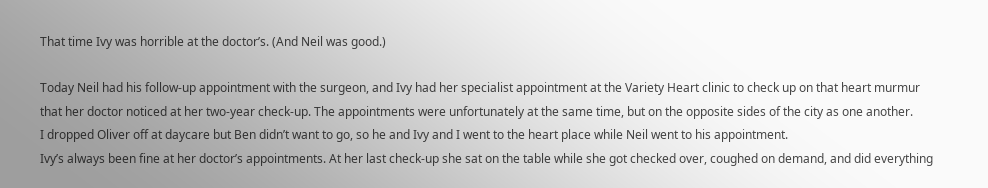That time Ivy was horrible at the doctor’s. (And Neil was good.)

Today Neil had his follow-up appointment with the surgeon, and Ivy had her specialist appointment at the Variety Heart clinic to check up on that heart murmur that her doctor noticed at her two-year check-up. The appointments were unfortunately at the same time, but on the opposite sides of the city as one another.
I dropped Oliver off at daycare but Ben didn’t want to go, so he and Ivy and I went to the heart place while Neil went to his appointment.
Ivy’s always been fine at her doctor’s appointments. At her last check-up she sat on the table while she got checked over, coughed on demand, and did everything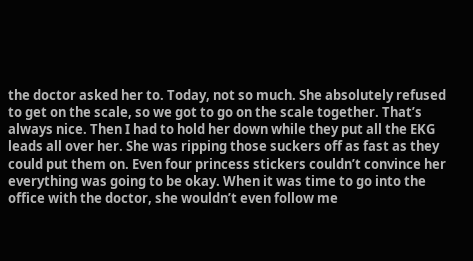the doctor asked her to. Today, not so much. She absolutely refused to get on the scale, so we got to go on the scale together. That’s always nice. Then I had to hold her down while they put all the EKG leads all over her. She was ripping those suckers off as fast as they could put them on. Even four princess stickers couldn’t convince her everything was going to be okay. When it was time to go into the office with the doctor, she wouldn’t even follow me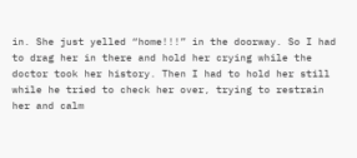in. She just yelled “home!!!” in the doorway. So I had to drag her in there and hold her crying while the doctor took her history. Then I had to hold her still while he tried to check her over, trying to restrain her and calm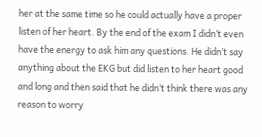her at the same time so he could actually have a proper listen of her heart. By the end of the exam I didn’t even have the energy to ask him any questions. He didn’t say anything about the EKG but did listen to her heart good and long and then said that he didn’t think there was any reason to worry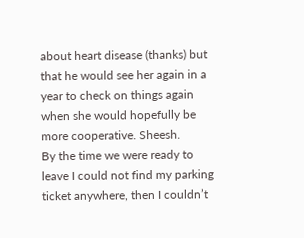about heart disease (thanks) but that he would see her again in a year to check on things again when she would hopefully be more cooperative. Sheesh.
By the time we were ready to leave I could not find my parking ticket anywhere, then I couldn’t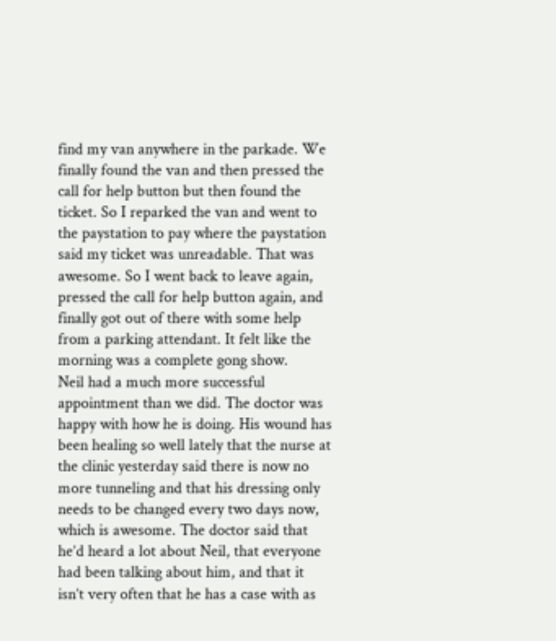find my van anywhere in the parkade. We finally found the van and then pressed the call for help button but then found the ticket. So I reparked the van and went to the paystation to pay where the paystation said my ticket was unreadable. That was awesome. So I went back to leave again, pressed the call for help button again, and finally got out of there with some help from a parking attendant. It felt like the morning was a complete gong show.
Neil had a much more successful appointment than we did. The doctor was happy with how he is doing. His wound has been healing so well lately that the nurse at the clinic yesterday said there is now no more tunneling and that his dressing only needs to be changed every two days now, which is awesome. The doctor said that he’d heard a lot about Neil, that everyone had been talking about him, and that it isn’t very often that he has a case with as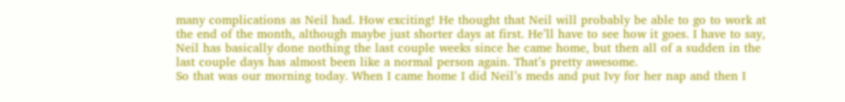many complications as Neil had. How exciting! He thought that Neil will probably be able to go to work at the end of the month, although maybe just shorter days at first. He’ll have to see how it goes. I have to say, Neil has basically done nothing the last couple weeks since he came home, but then all of a sudden in the last couple days has almost been like a normal person again. That’s pretty awesome.
So that was our morning today. When I came home I did Neil’s meds and put Ivy for her nap and then I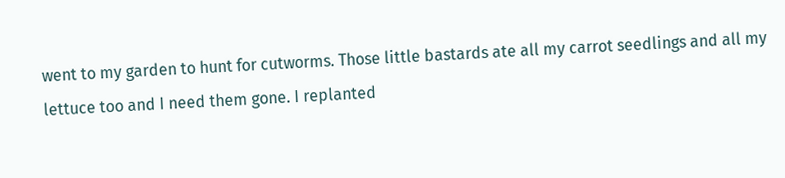went to my garden to hunt for cutworms. Those little bastards ate all my carrot seedlings and all my lettuce too and I need them gone. I replanted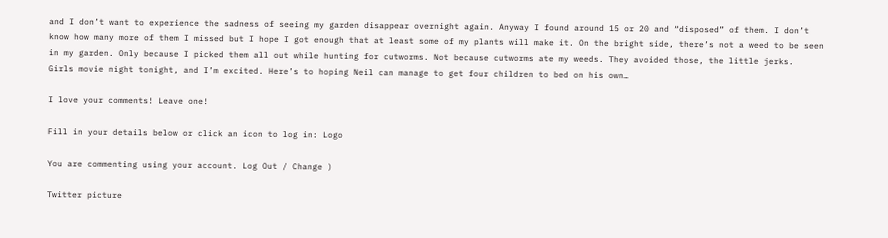and I don’t want to experience the sadness of seeing my garden disappear overnight again. Anyway I found around 15 or 20 and “disposed” of them. I don’t know how many more of them I missed but I hope I got enough that at least some of my plants will make it. On the bright side, there’s not a weed to be seen in my garden. Only because I picked them all out while hunting for cutworms. Not because cutworms ate my weeds. They avoided those, the little jerks.
Girls movie night tonight, and I’m excited. Here’s to hoping Neil can manage to get four children to bed on his own…

I love your comments! Leave one!

Fill in your details below or click an icon to log in: Logo

You are commenting using your account. Log Out / Change )

Twitter picture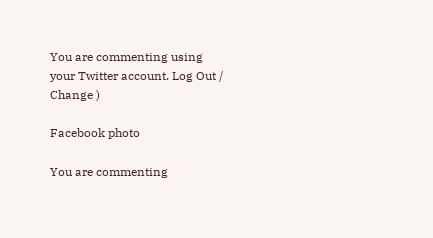You are commenting using your Twitter account. Log Out / Change )

Facebook photo

You are commenting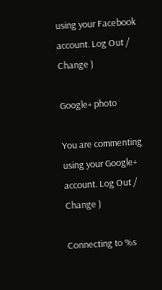using your Facebook account. Log Out / Change )

Google+ photo

You are commenting using your Google+ account. Log Out / Change )

Connecting to %s